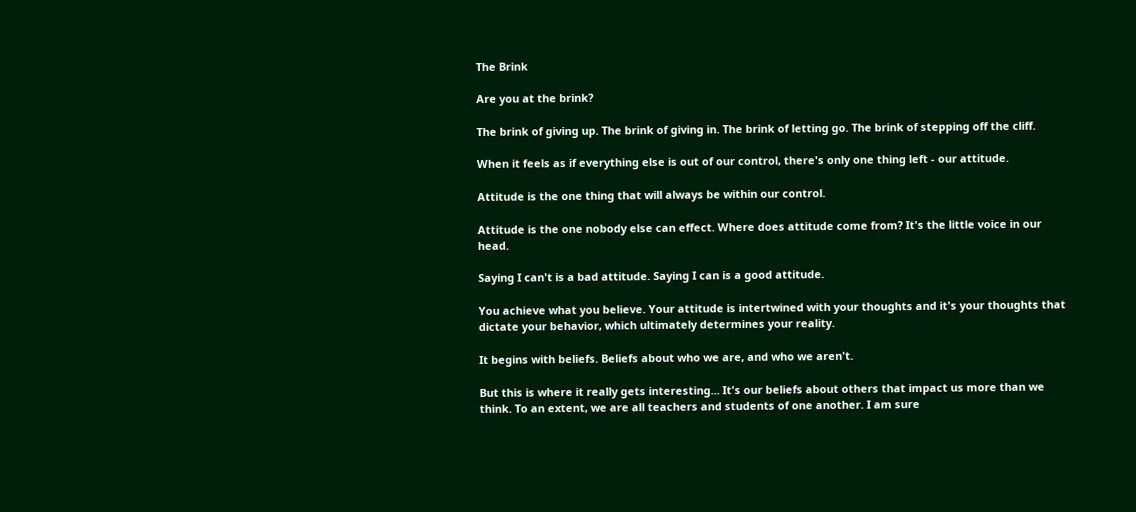The Brink

Are you at the brink?

The brink of giving up. The brink of giving in. The brink of letting go. The brink of stepping off the cliff.

When it feels as if everything else is out of our control, there's only one thing left - our attitude.

Attitude is the one thing that will always be within our control.

Attitude is the one nobody else can effect. Where does attitude come from? It's the little voice in our head.

Saying I can't is a bad attitude. Saying I can is a good attitude.

You achieve what you believe. Your attitude is intertwined with your thoughts and it's your thoughts that dictate your behavior, which ultimately determines your reality.

It begins with beliefs. Beliefs about who we are, and who we aren't.

But this is where it really gets interesting... It's our beliefs about others that impact us more than we think. To an extent, we are all teachers and students of one another. I am sure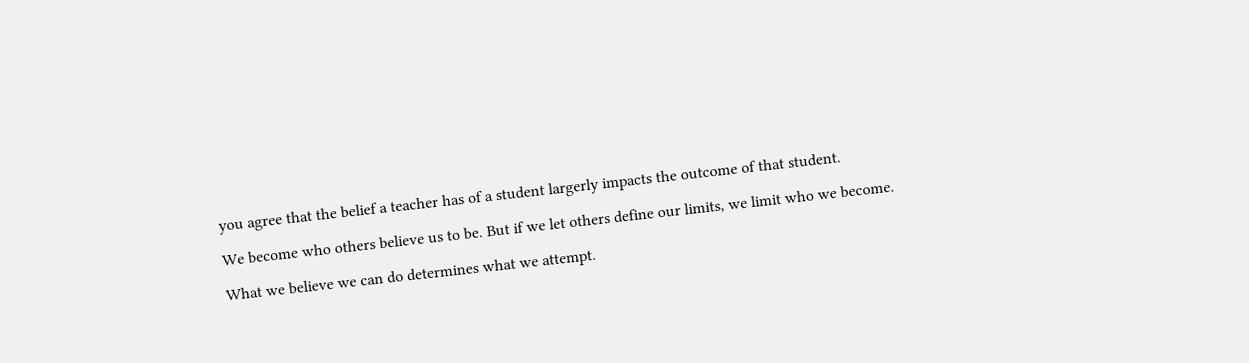you agree that the belief a teacher has of a student largerly impacts the outcome of that student.

We become who others believe us to be. But if we let others define our limits, we limit who we become.

What we believe we can do determines what we attempt.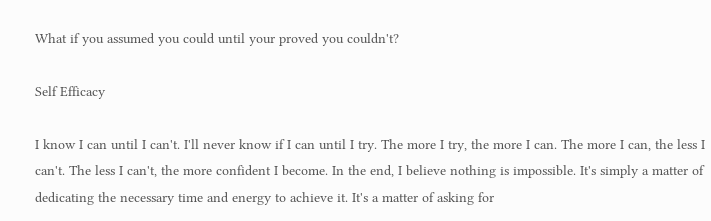What if you assumed you could until your proved you couldn't?

Self Efficacy

I know I can until I can't. I'll never know if I can until I try. The more I try, the more I can. The more I can, the less I can't. The less I can't, the more confident I become. In the end, I believe nothing is impossible. It's simply a matter of dedicating the necessary time and energy to achieve it. It's a matter of asking for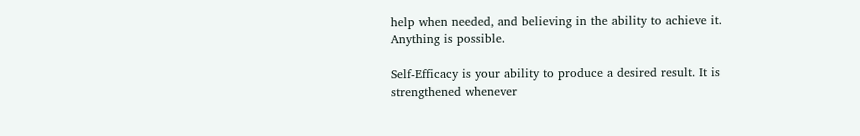help when needed, and believing in the ability to achieve it. Anything is possible.

Self-Efficacy is your ability to produce a desired result. It is strengthened whenever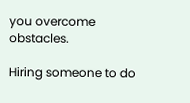you overcome obstacles.

Hiring someone to do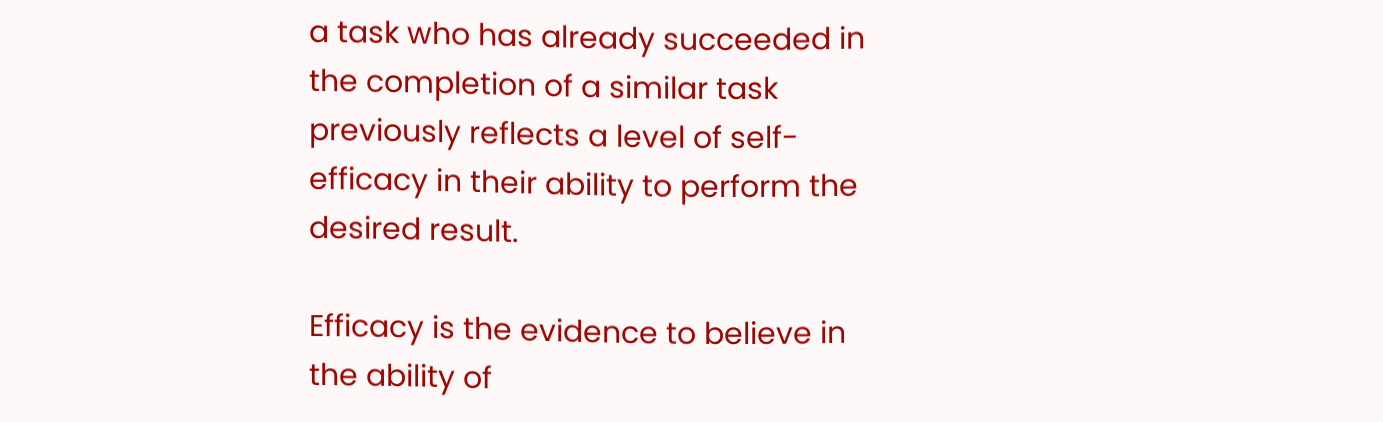a task who has already succeeded in the completion of a similar task previously reflects a level of self-efficacy in their ability to perform the desired result.

Efficacy is the evidence to believe in the ability of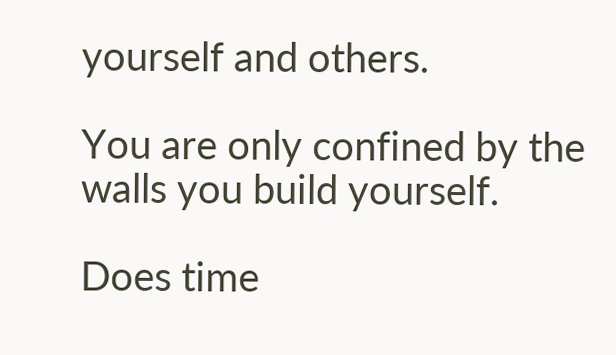yourself and others.

You are only confined by the walls you build yourself.

Does time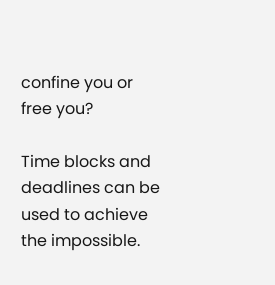confine you or free you?

Time blocks and deadlines can be used to achieve the impossible.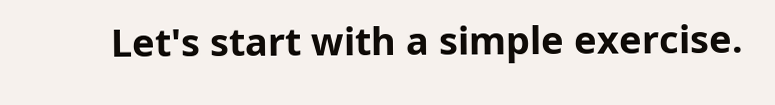Let's start with a simple exercise.